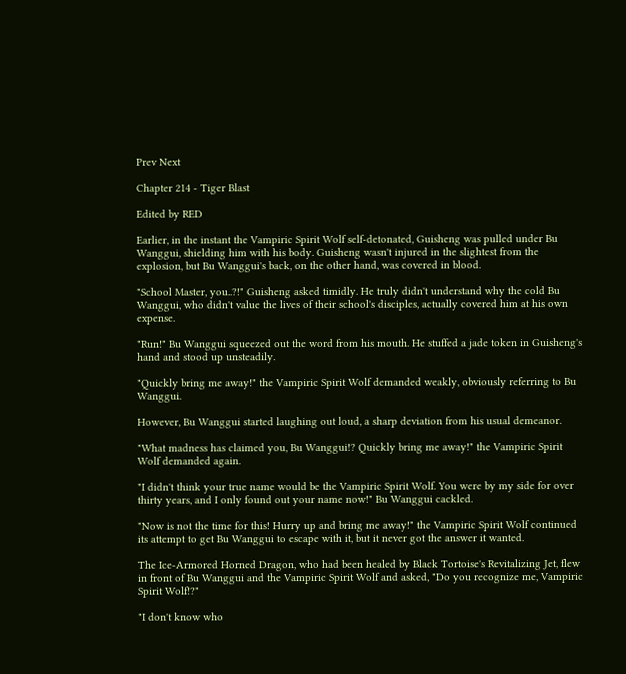Prev Next

Chapter 214 - Tiger Blast

Edited by RED

Earlier, in the instant the Vampiric Spirit Wolf self-detonated, Guisheng was pulled under Bu Wanggui, shielding him with his body. Guisheng wasn't injured in the slightest from the explosion, but Bu Wanggui's back, on the other hand, was covered in blood.

"School Master, you..?!" Guisheng asked timidly. He truly didn't understand why the cold Bu Wanggui, who didn't value the lives of their school's disciples, actually covered him at his own expense.

"Run!" Bu Wanggui squeezed out the word from his mouth. He stuffed a jade token in Guisheng's hand and stood up unsteadily.

"Quickly bring me away!" the Vampiric Spirit Wolf demanded weakly, obviously referring to Bu Wanggui.

However, Bu Wanggui started laughing out loud, a sharp deviation from his usual demeanor.

"What madness has claimed you, Bu Wanggui!? Quickly bring me away!" the Vampiric Spirit Wolf demanded again.

"I didn't think your true name would be the Vampiric Spirit Wolf. You were by my side for over thirty years, and I only found out your name now!" Bu Wanggui cackled.

"Now is not the time for this! Hurry up and bring me away!" the Vampiric Spirit Wolf continued its attempt to get Bu Wanggui to escape with it, but it never got the answer it wanted.

The Ice-Armored Horned Dragon, who had been healed by Black Tortoise's Revitalizing Jet, flew in front of Bu Wanggui and the Vampiric Spirit Wolf and asked, "Do you recognize me, Vampiric Spirit Wolf!?"

"I don't know who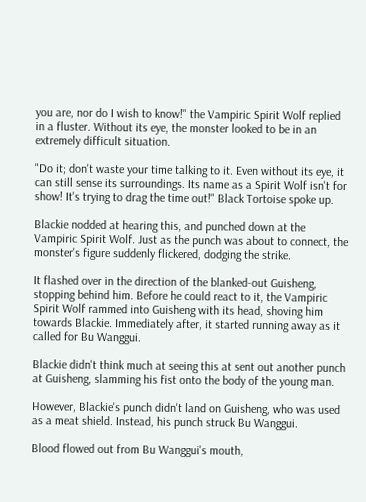you are, nor do I wish to know!" the Vampiric Spirit Wolf replied in a fluster. Without its eye, the monster looked to be in an extremely difficult situation.

"Do it; don't waste your time talking to it. Even without its eye, it can still sense its surroundings. Its name as a Spirit Wolf isn't for show! It's trying to drag the time out!" Black Tortoise spoke up.

Blackie nodded at hearing this, and punched down at the Vampiric Spirit Wolf. Just as the punch was about to connect, the monster's figure suddenly flickered, dodging the strike.

It flashed over in the direction of the blanked-out Guisheng, stopping behind him. Before he could react to it, the Vampiric Spirit Wolf rammed into Guisheng with its head, shoving him towards Blackie. Immediately after, it started running away as it called for Bu Wanggui.

Blackie didn't think much at seeing this at sent out another punch at Guisheng, slamming his fist onto the body of the young man.

However, Blackie's punch didn't land on Guisheng, who was used as a meat shield. Instead, his punch struck Bu Wanggui.

Blood flowed out from Bu Wanggui's mouth,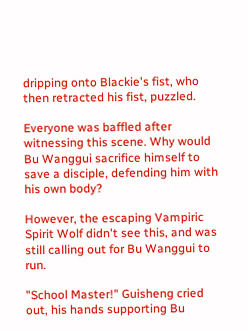dripping onto Blackie's fist, who then retracted his fist, puzzled.

Everyone was baffled after witnessing this scene. Why would Bu Wanggui sacrifice himself to save a disciple, defending him with his own body?

However, the escaping Vampiric Spirit Wolf didn't see this, and was still calling out for Bu Wanggui to run.

"School Master!" Guisheng cried out, his hands supporting Bu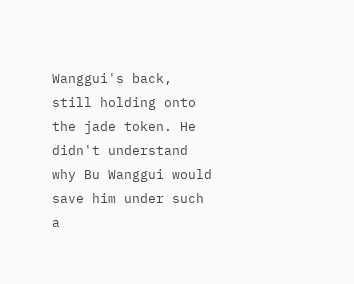Wanggui's back, still holding onto the jade token. He didn't understand why Bu Wanggui would save him under such a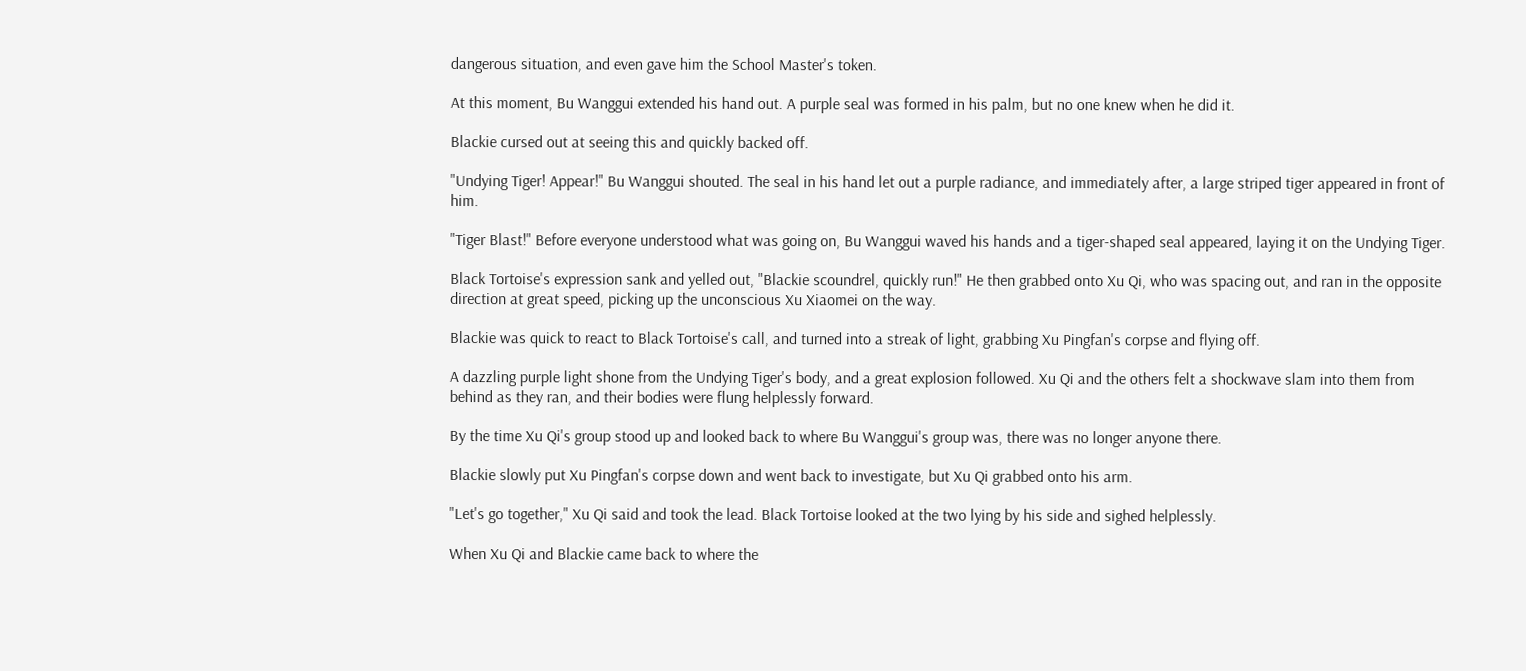dangerous situation, and even gave him the School Master's token.

At this moment, Bu Wanggui extended his hand out. A purple seal was formed in his palm, but no one knew when he did it.

Blackie cursed out at seeing this and quickly backed off.

"Undying Tiger! Appear!" Bu Wanggui shouted. The seal in his hand let out a purple radiance, and immediately after, a large striped tiger appeared in front of him.

"Tiger Blast!" Before everyone understood what was going on, Bu Wanggui waved his hands and a tiger-shaped seal appeared, laying it on the Undying Tiger.

Black Tortoise's expression sank and yelled out, "Blackie scoundrel, quickly run!" He then grabbed onto Xu Qi, who was spacing out, and ran in the opposite direction at great speed, picking up the unconscious Xu Xiaomei on the way.

Blackie was quick to react to Black Tortoise's call, and turned into a streak of light, grabbing Xu Pingfan's corpse and flying off.

A dazzling purple light shone from the Undying Tiger's body, and a great explosion followed. Xu Qi and the others felt a shockwave slam into them from behind as they ran, and their bodies were flung helplessly forward.

By the time Xu Qi's group stood up and looked back to where Bu Wanggui's group was, there was no longer anyone there.

Blackie slowly put Xu Pingfan's corpse down and went back to investigate, but Xu Qi grabbed onto his arm.

"Let's go together," Xu Qi said and took the lead. Black Tortoise looked at the two lying by his side and sighed helplessly.

When Xu Qi and Blackie came back to where the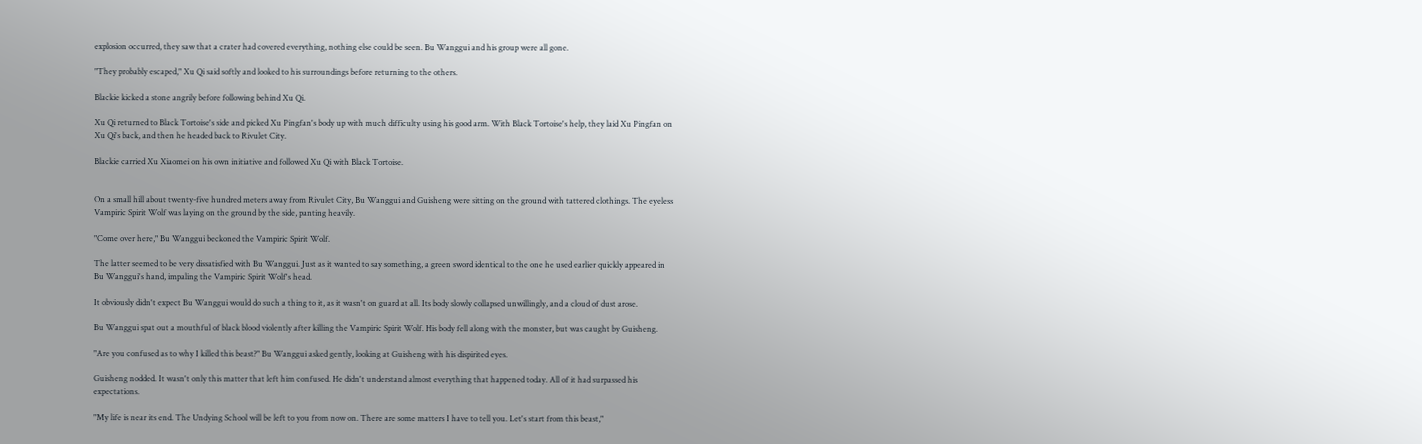explosion occurred, they saw that a crater had covered everything, nothing else could be seen. Bu Wanggui and his group were all gone.

"They probably escaped," Xu Qi said softly and looked to his surroundings before returning to the others.

Blackie kicked a stone angrily before following behind Xu Qi.

Xu Qi returned to Black Tortoise's side and picked Xu Pingfan's body up with much difficulty using his good arm. With Black Tortoise's help, they laid Xu Pingfan on Xu Qi's back, and then he headed back to Rivulet City.

Blackie carried Xu Xiaomei on his own initiative and followed Xu Qi with Black Tortoise.


On a small hill about twenty-five hundred meters away from Rivulet City, Bu Wanggui and Guisheng were sitting on the ground with tattered clothings. The eyeless Vampiric Spirit Wolf was laying on the ground by the side, panting heavily.

"Come over here," Bu Wanggui beckoned the Vampiric Spirit Wolf.

The latter seemed to be very dissatisfied with Bu Wanggui. Just as it wanted to say something, a green sword identical to the one he used earlier quickly appeared in Bu Wanggui's hand, impaling the Vampiric Spirit Wolf's head.

It obviously didn't expect Bu Wanggui would do such a thing to it, as it wasn't on guard at all. Its body slowly collapsed unwillingly, and a cloud of dust arose.

Bu Wanggui spat out a mouthful of black blood violently after killing the Vampiric Spirit Wolf. His body fell along with the monster, but was caught by Guisheng.

"Are you confused as to why I killed this beast?" Bu Wanggui asked gently, looking at Guisheng with his dispirited eyes.

Guisheng nodded. It wasn't only this matter that left him confused. He didn't understand almost everything that happened today. All of it had surpassed his expectations.

"My life is near its end. The Undying School will be left to you from now on. There are some matters I have to tell you. Let's start from this beast,"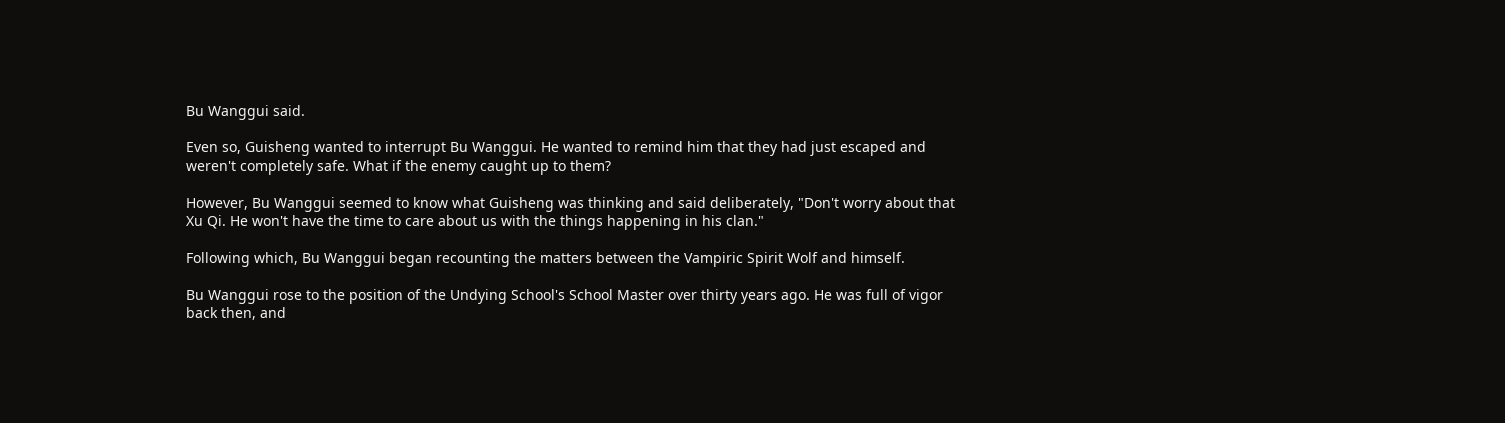Bu Wanggui said.

Even so, Guisheng wanted to interrupt Bu Wanggui. He wanted to remind him that they had just escaped and weren't completely safe. What if the enemy caught up to them?

However, Bu Wanggui seemed to know what Guisheng was thinking and said deliberately, "Don't worry about that Xu Qi. He won't have the time to care about us with the things happening in his clan."

Following which, Bu Wanggui began recounting the matters between the Vampiric Spirit Wolf and himself.

Bu Wanggui rose to the position of the Undying School's School Master over thirty years ago. He was full of vigor back then, and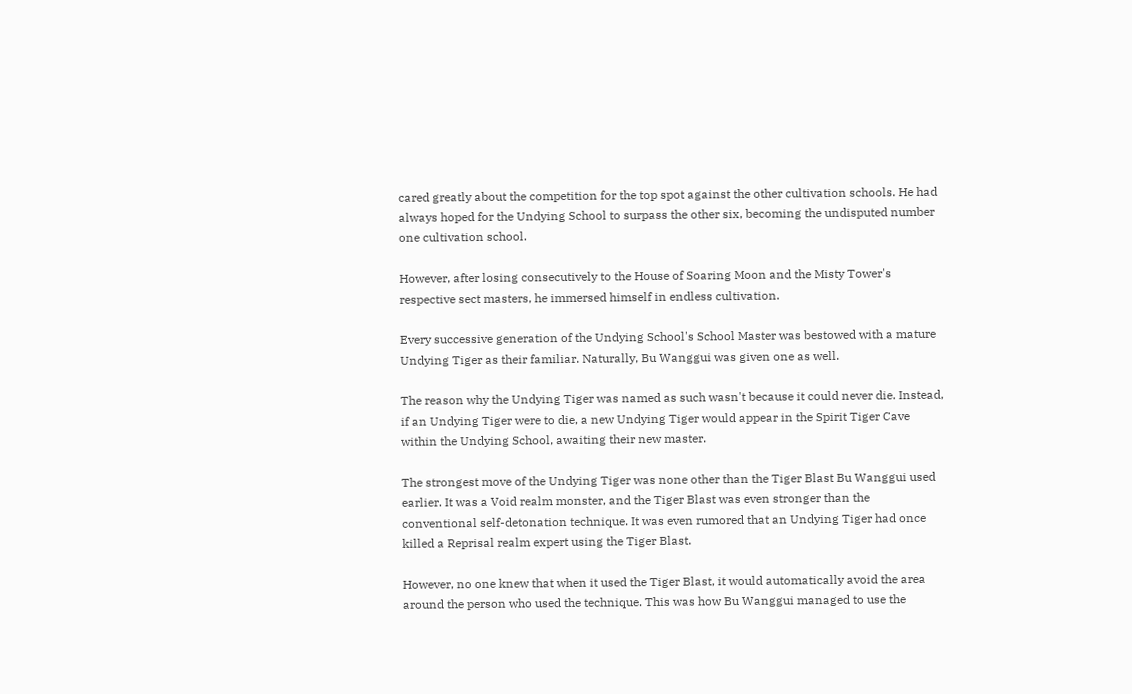cared greatly about the competition for the top spot against the other cultivation schools. He had always hoped for the Undying School to surpass the other six, becoming the undisputed number one cultivation school.

However, after losing consecutively to the House of Soaring Moon and the Misty Tower's respective sect masters, he immersed himself in endless cultivation.

Every successive generation of the Undying School's School Master was bestowed with a mature Undying Tiger as their familiar. Naturally, Bu Wanggui was given one as well.

The reason why the Undying Tiger was named as such wasn't because it could never die. Instead, if an Undying Tiger were to die, a new Undying Tiger would appear in the Spirit Tiger Cave within the Undying School, awaiting their new master.

The strongest move of the Undying Tiger was none other than the Tiger Blast Bu Wanggui used earlier. It was a Void realm monster, and the Tiger Blast was even stronger than the conventional self-detonation technique. It was even rumored that an Undying Tiger had once killed a Reprisal realm expert using the Tiger Blast.

However, no one knew that when it used the Tiger Blast, it would automatically avoid the area around the person who used the technique. This was how Bu Wanggui managed to use the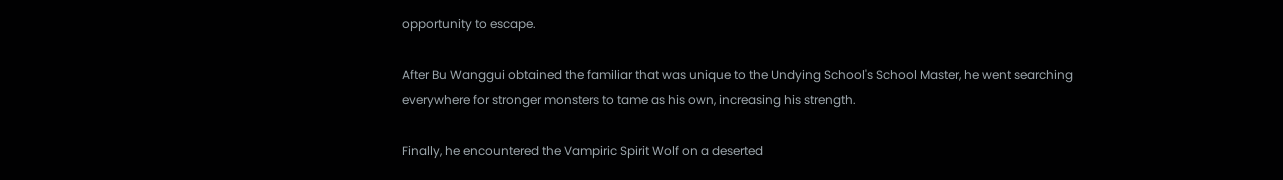opportunity to escape.

After Bu Wanggui obtained the familiar that was unique to the Undying School's School Master, he went searching everywhere for stronger monsters to tame as his own, increasing his strength.

Finally, he encountered the Vampiric Spirit Wolf on a deserted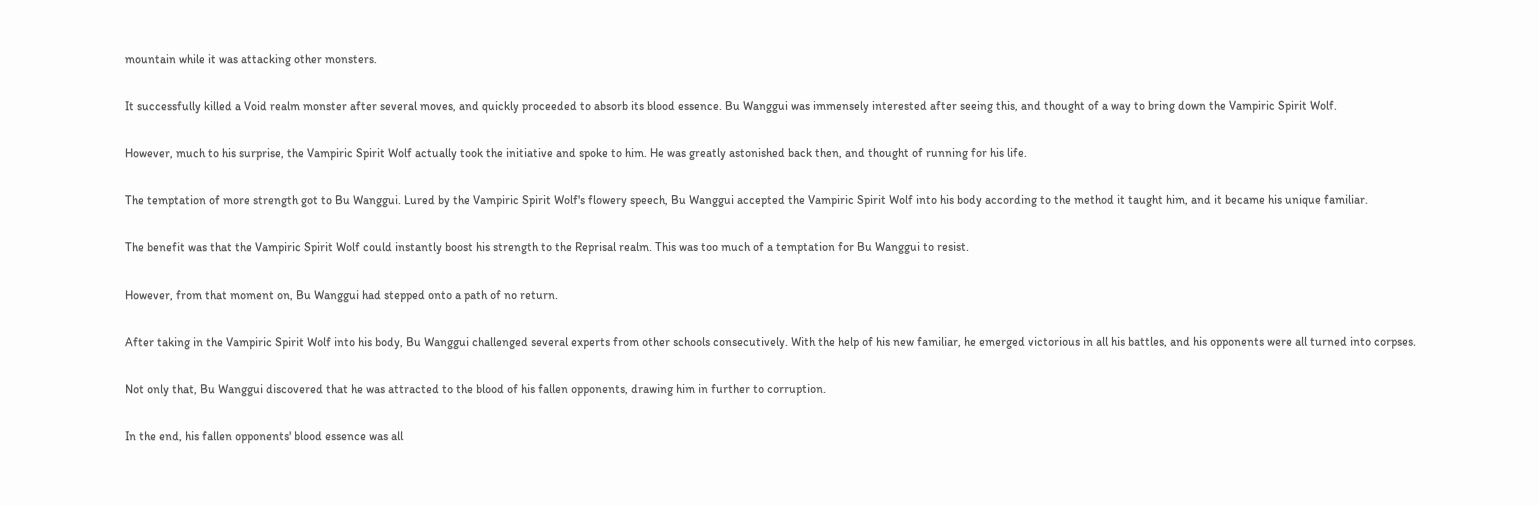mountain while it was attacking other monsters.

It successfully killed a Void realm monster after several moves, and quickly proceeded to absorb its blood essence. Bu Wanggui was immensely interested after seeing this, and thought of a way to bring down the Vampiric Spirit Wolf.

However, much to his surprise, the Vampiric Spirit Wolf actually took the initiative and spoke to him. He was greatly astonished back then, and thought of running for his life.

The temptation of more strength got to Bu Wanggui. Lured by the Vampiric Spirit Wolf's flowery speech, Bu Wanggui accepted the Vampiric Spirit Wolf into his body according to the method it taught him, and it became his unique familiar.

The benefit was that the Vampiric Spirit Wolf could instantly boost his strength to the Reprisal realm. This was too much of a temptation for Bu Wanggui to resist.

However, from that moment on, Bu Wanggui had stepped onto a path of no return.

After taking in the Vampiric Spirit Wolf into his body, Bu Wanggui challenged several experts from other schools consecutively. With the help of his new familiar, he emerged victorious in all his battles, and his opponents were all turned into corpses.

Not only that, Bu Wanggui discovered that he was attracted to the blood of his fallen opponents, drawing him in further to corruption.

In the end, his fallen opponents' blood essence was all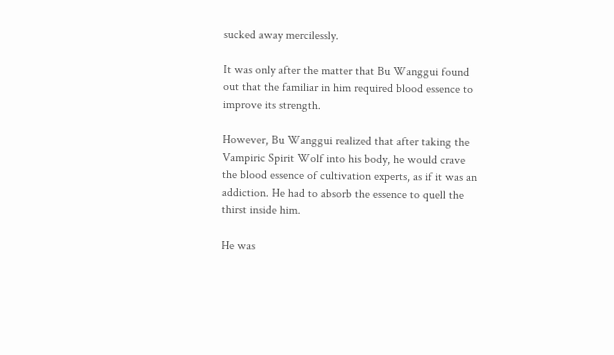sucked away mercilessly.

It was only after the matter that Bu Wanggui found out that the familiar in him required blood essence to improve its strength.

However, Bu Wanggui realized that after taking the Vampiric Spirit Wolf into his body, he would crave the blood essence of cultivation experts, as if it was an addiction. He had to absorb the essence to quell the thirst inside him.

He was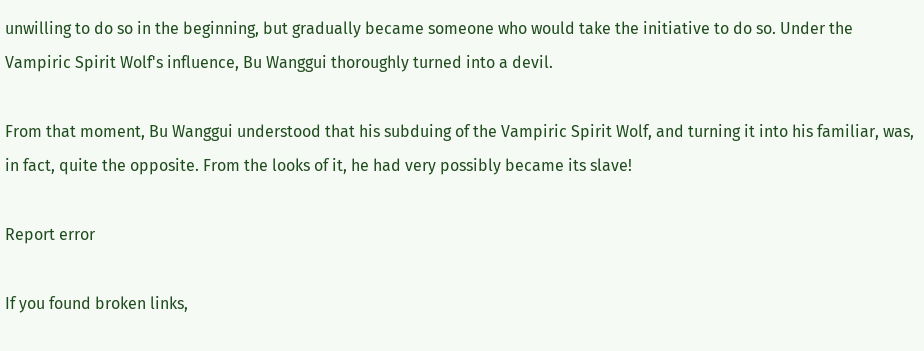unwilling to do so in the beginning, but gradually became someone who would take the initiative to do so. Under the Vampiric Spirit Wolf's influence, Bu Wanggui thoroughly turned into a devil.

From that moment, Bu Wanggui understood that his subduing of the Vampiric Spirit Wolf, and turning it into his familiar, was, in fact, quite the opposite. From the looks of it, he had very possibly became its slave!

Report error

If you found broken links,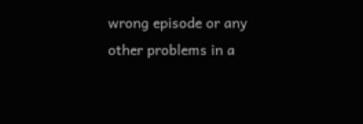wrong episode or any other problems in a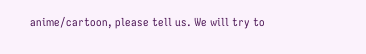anime/cartoon, please tell us. We will try to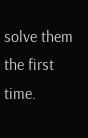solve them the first time.